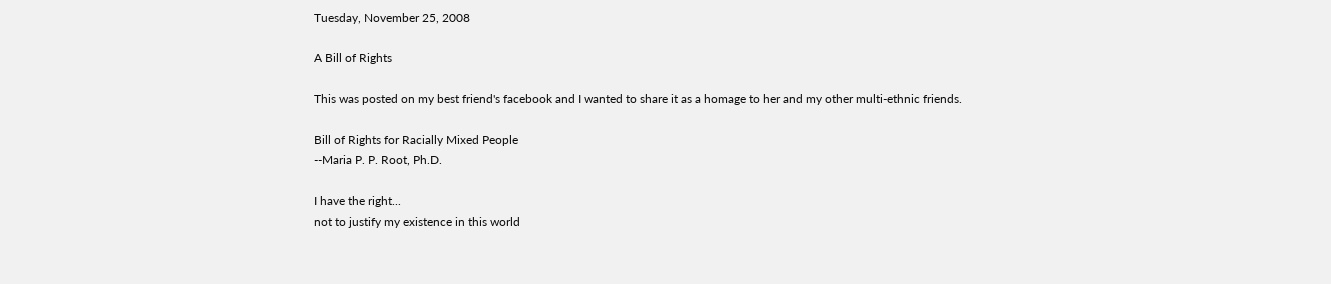Tuesday, November 25, 2008

A Bill of Rights

This was posted on my best friend's facebook and I wanted to share it as a homage to her and my other multi-ethnic friends.

Bill of Rights for Racially Mixed People
--Maria P. P. Root, Ph.D.

I have the right...
not to justify my existence in this world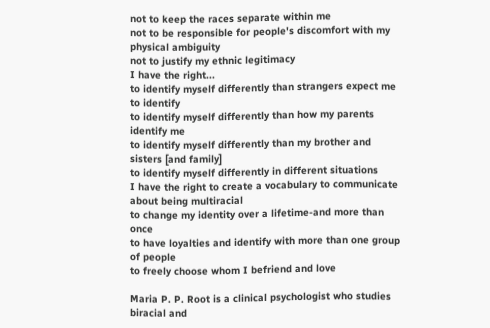not to keep the races separate within me
not to be responsible for people's discomfort with my physical ambiguity
not to justify my ethnic legitimacy
I have the right...
to identify myself differently than strangers expect me to identify
to identify myself differently than how my parents identify me
to identify myself differently than my brother and sisters [and family]
to identify myself differently in different situations
I have the right to create a vocabulary to communicate about being multiracial
to change my identity over a lifetime-and more than once
to have loyalties and identify with more than one group of people
to freely choose whom I befriend and love

Maria P. P. Root is a clinical psychologist who studies biracial and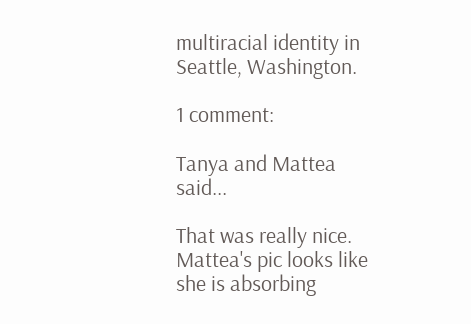multiracial identity in Seattle, Washington.

1 comment:

Tanya and Mattea said...

That was really nice. Mattea's pic looks like she is absorbing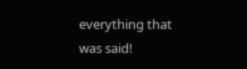everything that was said!